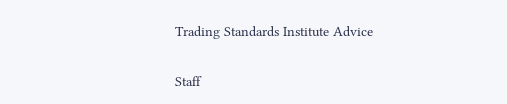Trading Standards Institute Advice

Staff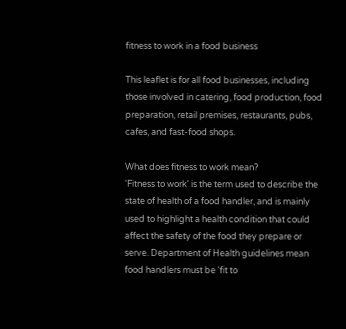fitness to work in a food business

This leaflet is for all food businesses, including those involved in catering, food production, food preparation, retail premises, restaurants, pubs, cafes, and fast-food shops.

What does fitness to work mean?
'Fitness to work' is the term used to describe the state of health of a food handler, and is mainly used to highlight a health condition that could affect the safety of the food they prepare or serve. Department of Health guidelines mean food handlers must be 'fit to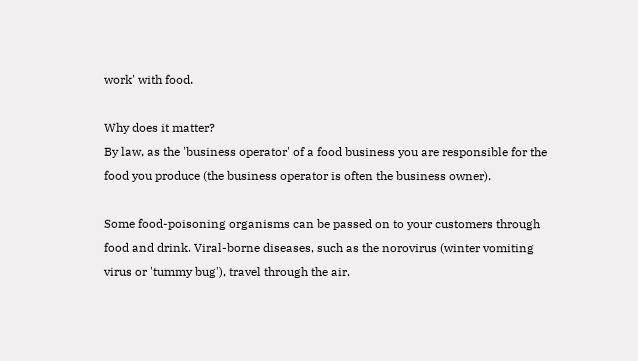work' with food.

Why does it matter?
By law, as the 'business operator' of a food business you are responsible for the food you produce (the business operator is often the business owner).

Some food-poisoning organisms can be passed on to your customers through food and drink. Viral-borne diseases, such as the norovirus (winter vomiting virus or 'tummy bug'), travel through the air.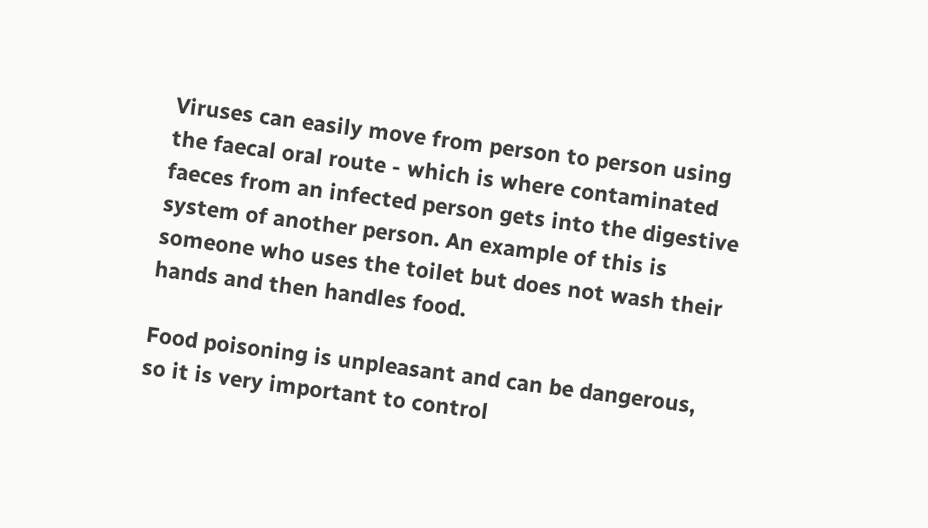Viruses can easily move from person to person using the faecal oral route - which is where contaminated faeces from an infected person gets into the digestive system of another person. An example of this is someone who uses the toilet but does not wash their hands and then handles food.

Food poisoning is unpleasant and can be dangerous, so it is very important to control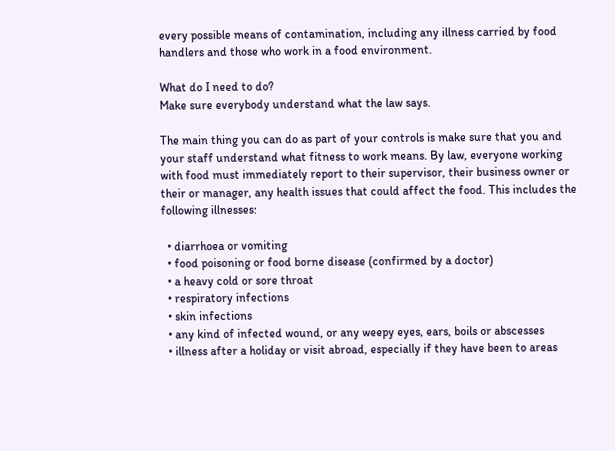every possible means of contamination, including any illness carried by food handlers and those who work in a food environment.

What do I need to do?
Make sure everybody understand what the law says.

The main thing you can do as part of your controls is make sure that you and your staff understand what fitness to work means. By law, everyone working with food must immediately report to their supervisor, their business owner or their or manager, any health issues that could affect the food. This includes the following illnesses:

  • diarrhoea or vomiting
  • food poisoning or food borne disease (confirmed by a doctor)
  • a heavy cold or sore throat
  • respiratory infections
  • skin infections
  • any kind of infected wound, or any weepy eyes, ears, boils or abscesses
  • illness after a holiday or visit abroad, especially if they have been to areas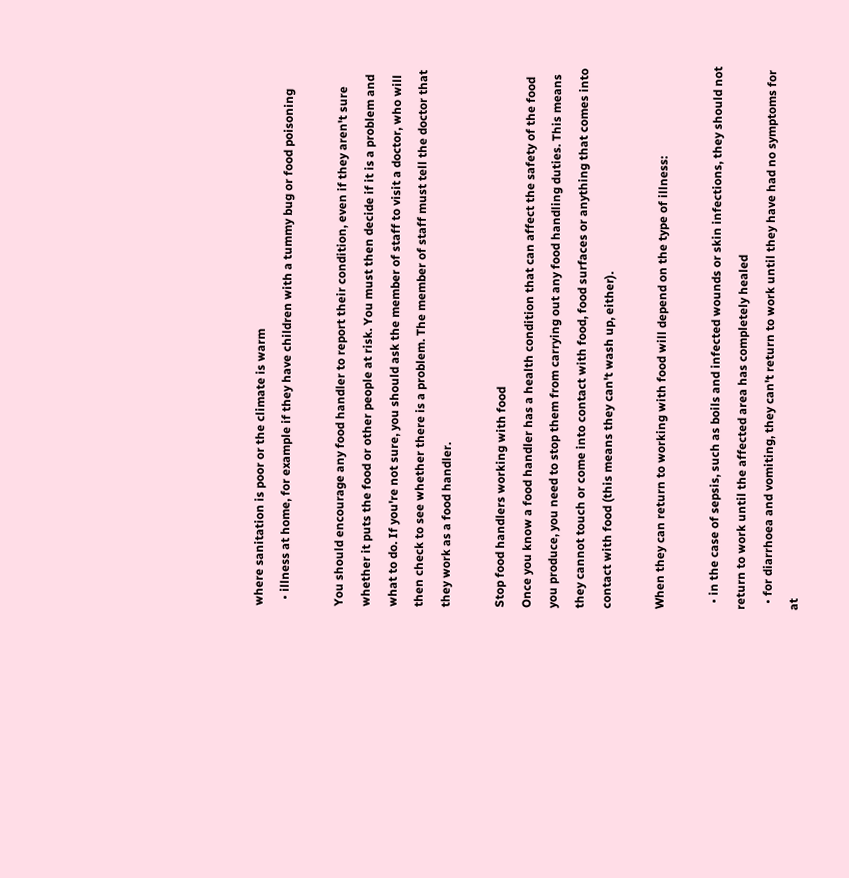where sanitation is poor or the climate is warm
  • illness at home, for example if they have children with a tummy bug or food poisoning

You should encourage any food handler to report their condition, even if they aren't sure whether it puts the food or other people at risk. You must then decide if it is a problem and what to do. If you're not sure, you should ask the member of staff to visit a doctor, who will then check to see whether there is a problem. The member of staff must tell the doctor that they work as a food handler.

Stop food handlers working with food
Once you know a food handler has a health condition that can affect the safety of the food you produce, you need to stop them from carrying out any food handling duties. This means they cannot touch or come into contact with food, food surfaces or anything that comes into contact with food (this means they can't wash up, either).

When they can return to working with food will depend on the type of illness:

  • in the case of sepsis, such as boils and infected wounds or skin infections, they should not return to work until the affected area has completely healed
  • for diarrhoea and vomiting, they can't return to work until they have had no symptoms for at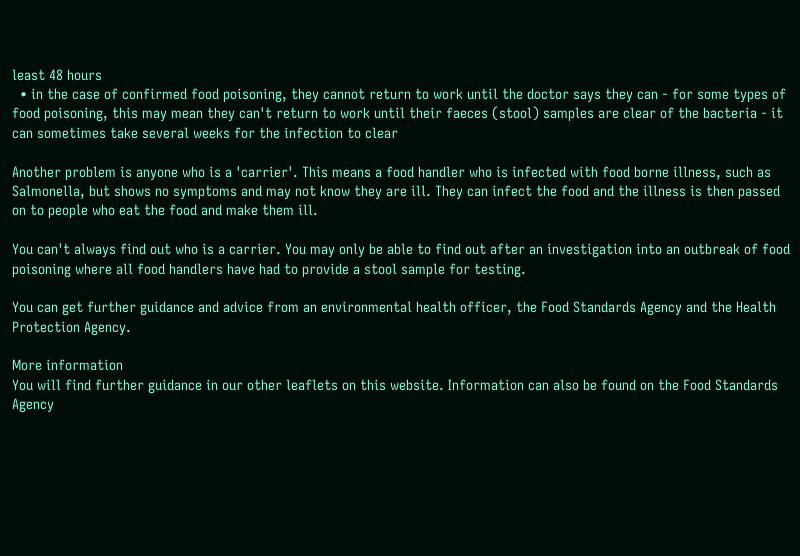least 48 hours
  • in the case of confirmed food poisoning, they cannot return to work until the doctor says they can - for some types of food poisoning, this may mean they can't return to work until their faeces (stool) samples are clear of the bacteria - it can sometimes take several weeks for the infection to clear

Another problem is anyone who is a 'carrier'. This means a food handler who is infected with food borne illness, such as Salmonella, but shows no symptoms and may not know they are ill. They can infect the food and the illness is then passed on to people who eat the food and make them ill.

You can't always find out who is a carrier. You may only be able to find out after an investigation into an outbreak of food poisoning where all food handlers have had to provide a stool sample for testing.

You can get further guidance and advice from an environmental health officer, the Food Standards Agency and the Health Protection Agency.

More information
You will find further guidance in our other leaflets on this website. Information can also be found on the Food Standards Agency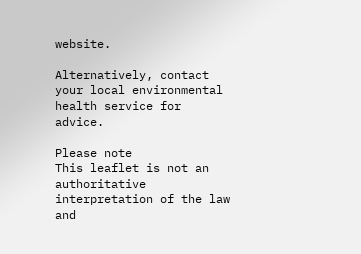website.

Alternatively, contact your local environmental health service for advice.

Please note
This leaflet is not an authoritative interpretation of the law and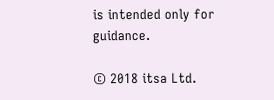is intended only for guidance.

© 2018 itsa Ltd.